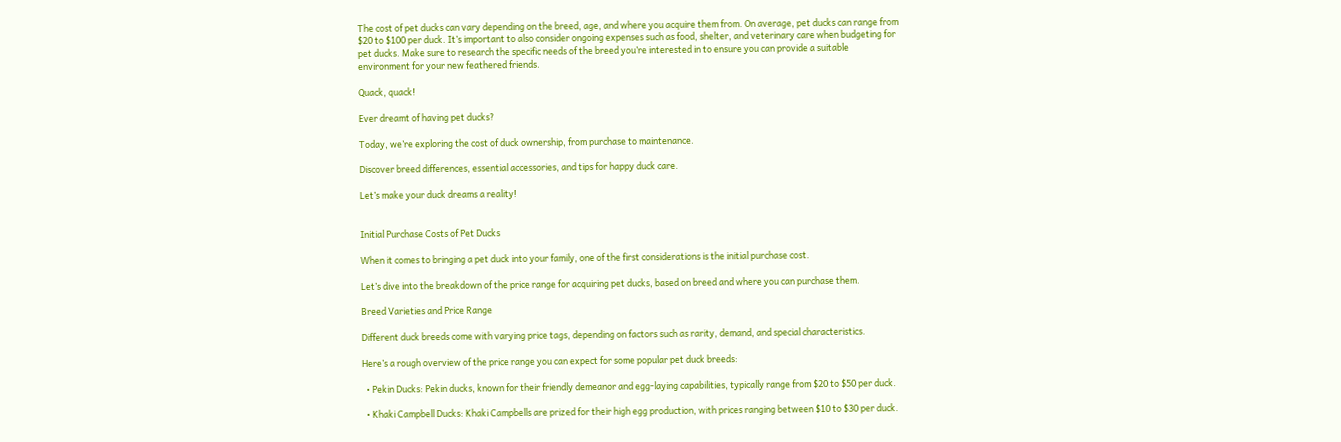The cost of pet ducks can vary depending on the breed, age, and where you acquire them from. On average, pet ducks can range from $20 to $100 per duck. It’s important to also consider ongoing expenses such as food, shelter, and veterinary care when budgeting for pet ducks. Make sure to research the specific needs of the breed you’re interested in to ensure you can provide a suitable environment for your new feathered friends.

Quack, quack!

Ever dreamt of having pet ducks?

Today, we’re exploring the cost of duck ownership, from purchase to maintenance.

Discover breed differences, essential accessories, and tips for happy duck care.

Let’s make your duck dreams a reality!


Initial Purchase Costs of Pet Ducks

When it comes to bringing a pet duck into your family, one of the first considerations is the initial purchase cost.

Let’s dive into the breakdown of the price range for acquiring pet ducks, based on breed and where you can purchase them.

Breed Varieties and Price Range

Different duck breeds come with varying price tags, depending on factors such as rarity, demand, and special characteristics.

Here’s a rough overview of the price range you can expect for some popular pet duck breeds:

  • Pekin Ducks: Pekin ducks, known for their friendly demeanor and egg-laying capabilities, typically range from $20 to $50 per duck.

  • Khaki Campbell Ducks: Khaki Campbells are prized for their high egg production, with prices ranging between $10 to $30 per duck.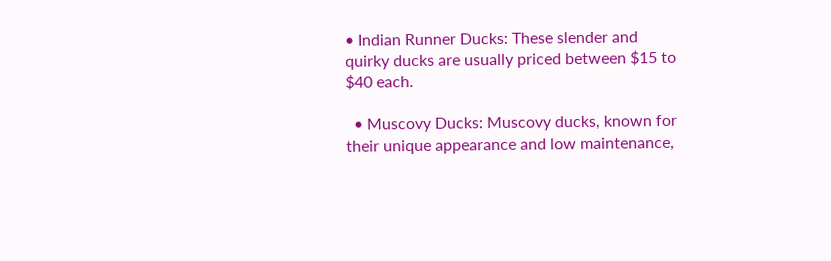• Indian Runner Ducks: These slender and quirky ducks are usually priced between $15 to $40 each.

  • Muscovy Ducks: Muscovy ducks, known for their unique appearance and low maintenance,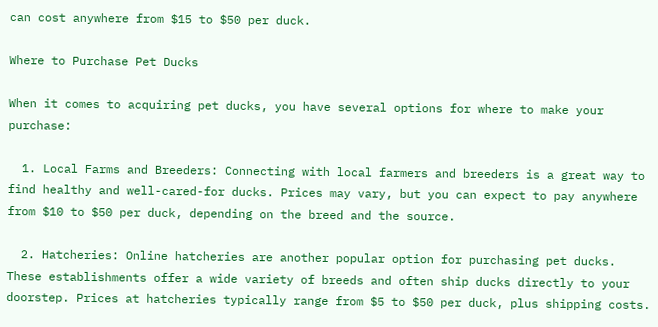can cost anywhere from $15 to $50 per duck.

Where to Purchase Pet Ducks

When it comes to acquiring pet ducks, you have several options for where to make your purchase:

  1. Local Farms and Breeders: Connecting with local farmers and breeders is a great way to find healthy and well-cared-for ducks. Prices may vary, but you can expect to pay anywhere from $10 to $50 per duck, depending on the breed and the source.

  2. Hatcheries: Online hatcheries are another popular option for purchasing pet ducks. These establishments offer a wide variety of breeds and often ship ducks directly to your doorstep. Prices at hatcheries typically range from $5 to $50 per duck, plus shipping costs.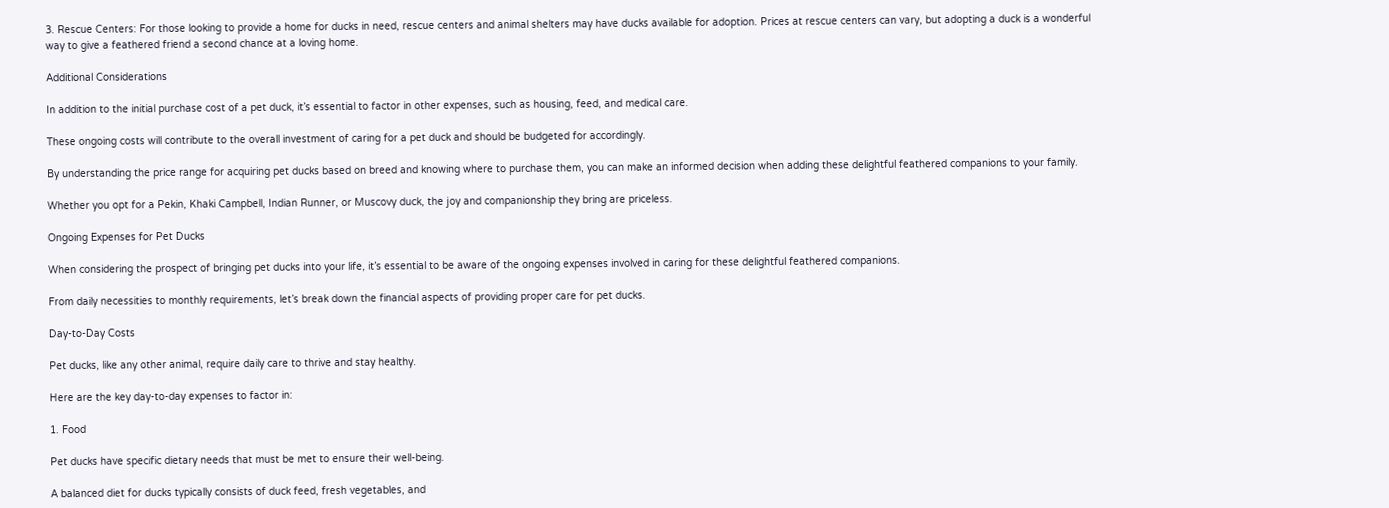3. Rescue Centers: For those looking to provide a home for ducks in need, rescue centers and animal shelters may have ducks available for adoption. Prices at rescue centers can vary, but adopting a duck is a wonderful way to give a feathered friend a second chance at a loving home.

Additional Considerations

In addition to the initial purchase cost of a pet duck, it’s essential to factor in other expenses, such as housing, feed, and medical care.

These ongoing costs will contribute to the overall investment of caring for a pet duck and should be budgeted for accordingly.

By understanding the price range for acquiring pet ducks based on breed and knowing where to purchase them, you can make an informed decision when adding these delightful feathered companions to your family.

Whether you opt for a Pekin, Khaki Campbell, Indian Runner, or Muscovy duck, the joy and companionship they bring are priceless.

Ongoing Expenses for Pet Ducks

When considering the prospect of bringing pet ducks into your life, it’s essential to be aware of the ongoing expenses involved in caring for these delightful feathered companions.

From daily necessities to monthly requirements, let’s break down the financial aspects of providing proper care for pet ducks.

Day-to-Day Costs

Pet ducks, like any other animal, require daily care to thrive and stay healthy.

Here are the key day-to-day expenses to factor in:

1. Food

Pet ducks have specific dietary needs that must be met to ensure their well-being.

A balanced diet for ducks typically consists of duck feed, fresh vegetables, and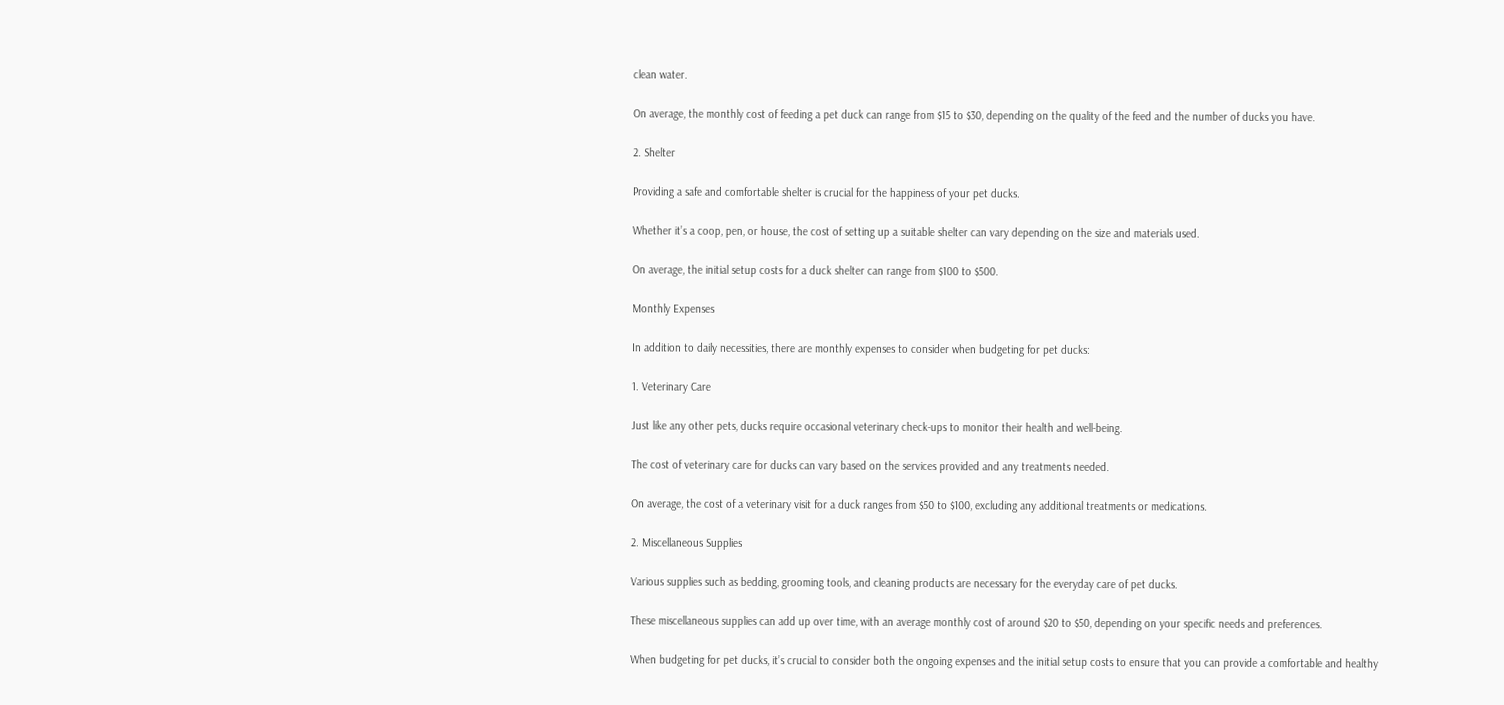clean water.

On average, the monthly cost of feeding a pet duck can range from $15 to $30, depending on the quality of the feed and the number of ducks you have.

2. Shelter

Providing a safe and comfortable shelter is crucial for the happiness of your pet ducks.

Whether it’s a coop, pen, or house, the cost of setting up a suitable shelter can vary depending on the size and materials used.

On average, the initial setup costs for a duck shelter can range from $100 to $500.

Monthly Expenses

In addition to daily necessities, there are monthly expenses to consider when budgeting for pet ducks:

1. Veterinary Care

Just like any other pets, ducks require occasional veterinary check-ups to monitor their health and well-being.

The cost of veterinary care for ducks can vary based on the services provided and any treatments needed.

On average, the cost of a veterinary visit for a duck ranges from $50 to $100, excluding any additional treatments or medications.

2. Miscellaneous Supplies

Various supplies such as bedding, grooming tools, and cleaning products are necessary for the everyday care of pet ducks.

These miscellaneous supplies can add up over time, with an average monthly cost of around $20 to $50, depending on your specific needs and preferences.

When budgeting for pet ducks, it’s crucial to consider both the ongoing expenses and the initial setup costs to ensure that you can provide a comfortable and healthy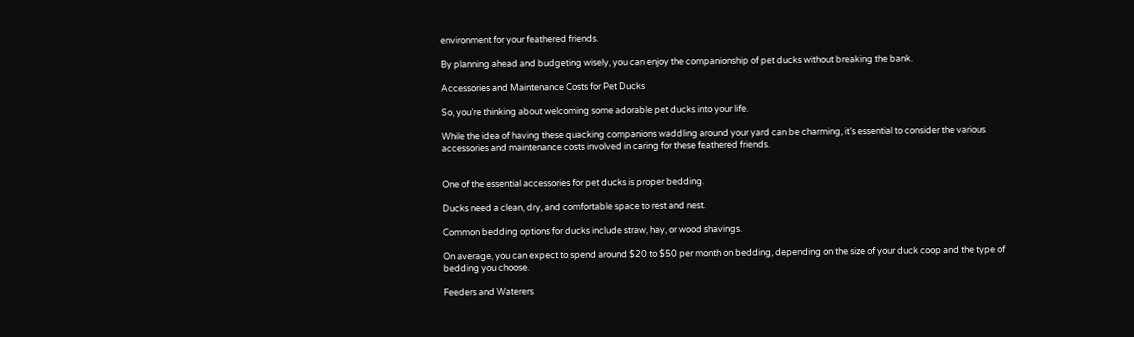environment for your feathered friends.

By planning ahead and budgeting wisely, you can enjoy the companionship of pet ducks without breaking the bank.

Accessories and Maintenance Costs for Pet Ducks

So, you’re thinking about welcoming some adorable pet ducks into your life.

While the idea of having these quacking companions waddling around your yard can be charming, it’s essential to consider the various accessories and maintenance costs involved in caring for these feathered friends.


One of the essential accessories for pet ducks is proper bedding.

Ducks need a clean, dry, and comfortable space to rest and nest.

Common bedding options for ducks include straw, hay, or wood shavings.

On average, you can expect to spend around $20 to $50 per month on bedding, depending on the size of your duck coop and the type of bedding you choose.

Feeders and Waterers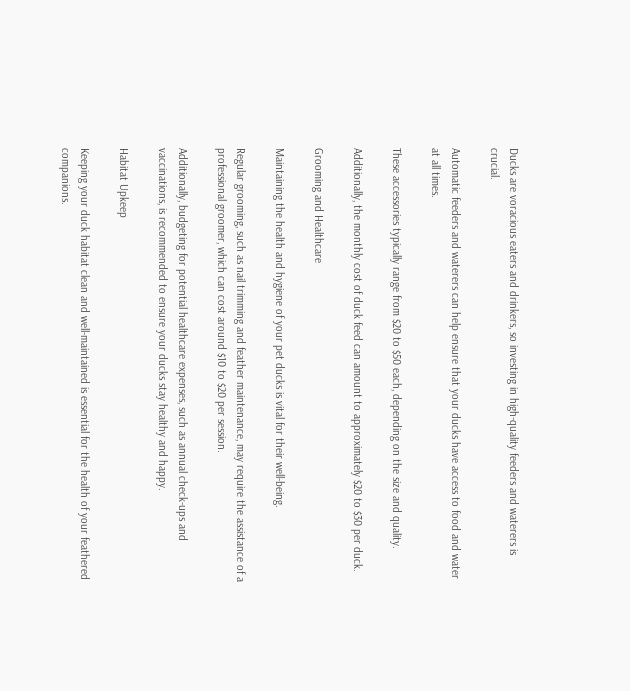Ducks are voracious eaters and drinkers, so investing in high-quality feeders and waterers is crucial.

Automatic feeders and waterers can help ensure that your ducks have access to food and water at all times.

These accessories typically range from $20 to $50 each, depending on the size and quality.

Additionally, the monthly cost of duck feed can amount to approximately $20 to $30 per duck.

Grooming and Healthcare

Maintaining the health and hygiene of your pet ducks is vital for their well-being.

Regular grooming, such as nail trimming and feather maintenance, may require the assistance of a professional groomer, which can cost around $10 to $20 per session.

Additionally, budgeting for potential healthcare expenses, such as annual check-ups and vaccinations, is recommended to ensure your ducks stay healthy and happy.

Habitat Upkeep

Keeping your duck habitat clean and well-maintained is essential for the health of your feathered companions.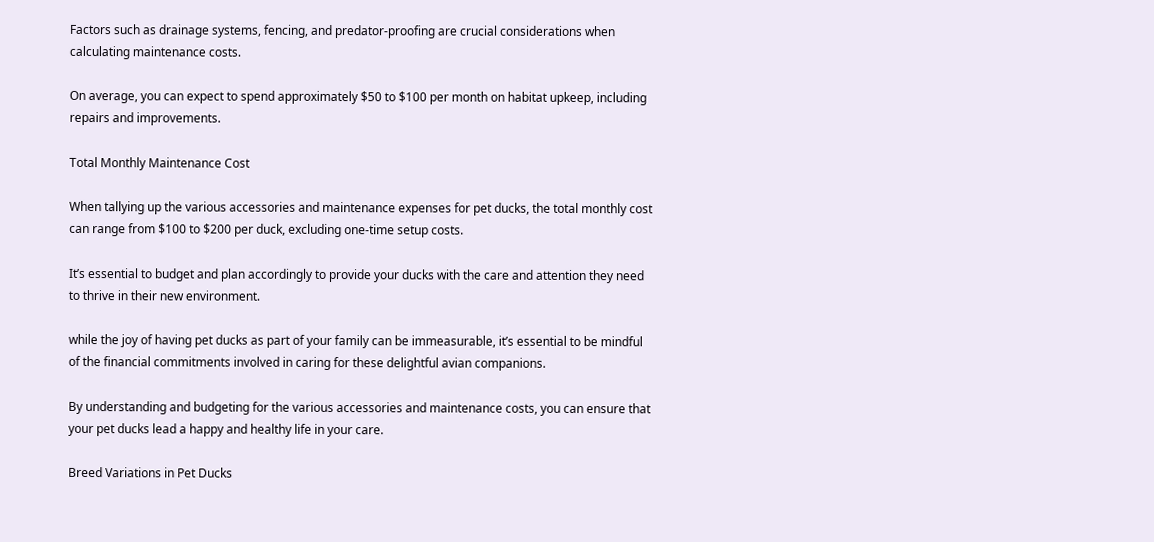Factors such as drainage systems, fencing, and predator-proofing are crucial considerations when calculating maintenance costs.

On average, you can expect to spend approximately $50 to $100 per month on habitat upkeep, including repairs and improvements.

Total Monthly Maintenance Cost

When tallying up the various accessories and maintenance expenses for pet ducks, the total monthly cost can range from $100 to $200 per duck, excluding one-time setup costs.

It’s essential to budget and plan accordingly to provide your ducks with the care and attention they need to thrive in their new environment.

while the joy of having pet ducks as part of your family can be immeasurable, it’s essential to be mindful of the financial commitments involved in caring for these delightful avian companions.

By understanding and budgeting for the various accessories and maintenance costs, you can ensure that your pet ducks lead a happy and healthy life in your care.

Breed Variations in Pet Ducks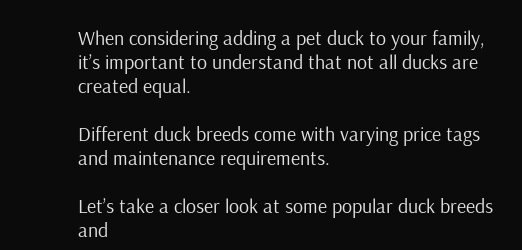When considering adding a pet duck to your family, it’s important to understand that not all ducks are created equal.

Different duck breeds come with varying price tags and maintenance requirements.

Let’s take a closer look at some popular duck breeds and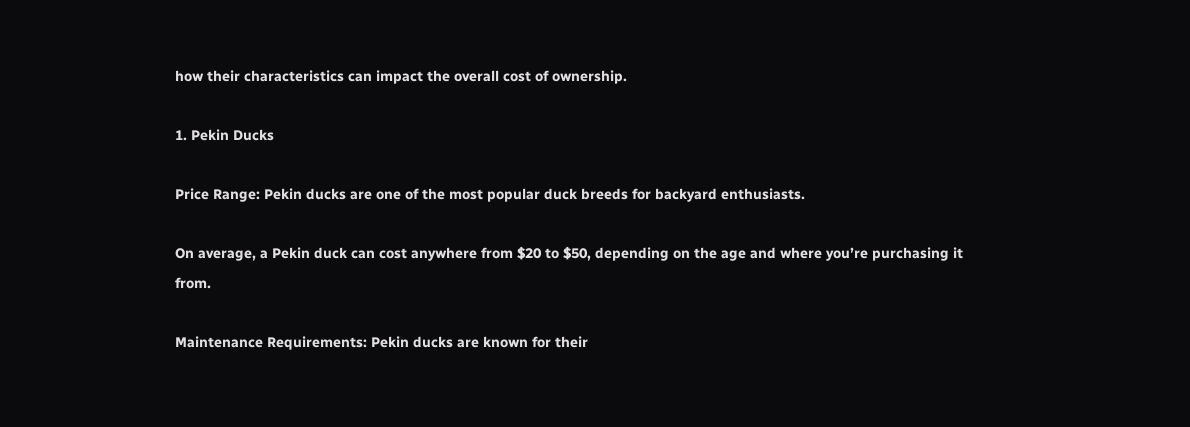how their characteristics can impact the overall cost of ownership.

1. Pekin Ducks

Price Range: Pekin ducks are one of the most popular duck breeds for backyard enthusiasts.

On average, a Pekin duck can cost anywhere from $20 to $50, depending on the age and where you’re purchasing it from.

Maintenance Requirements: Pekin ducks are known for their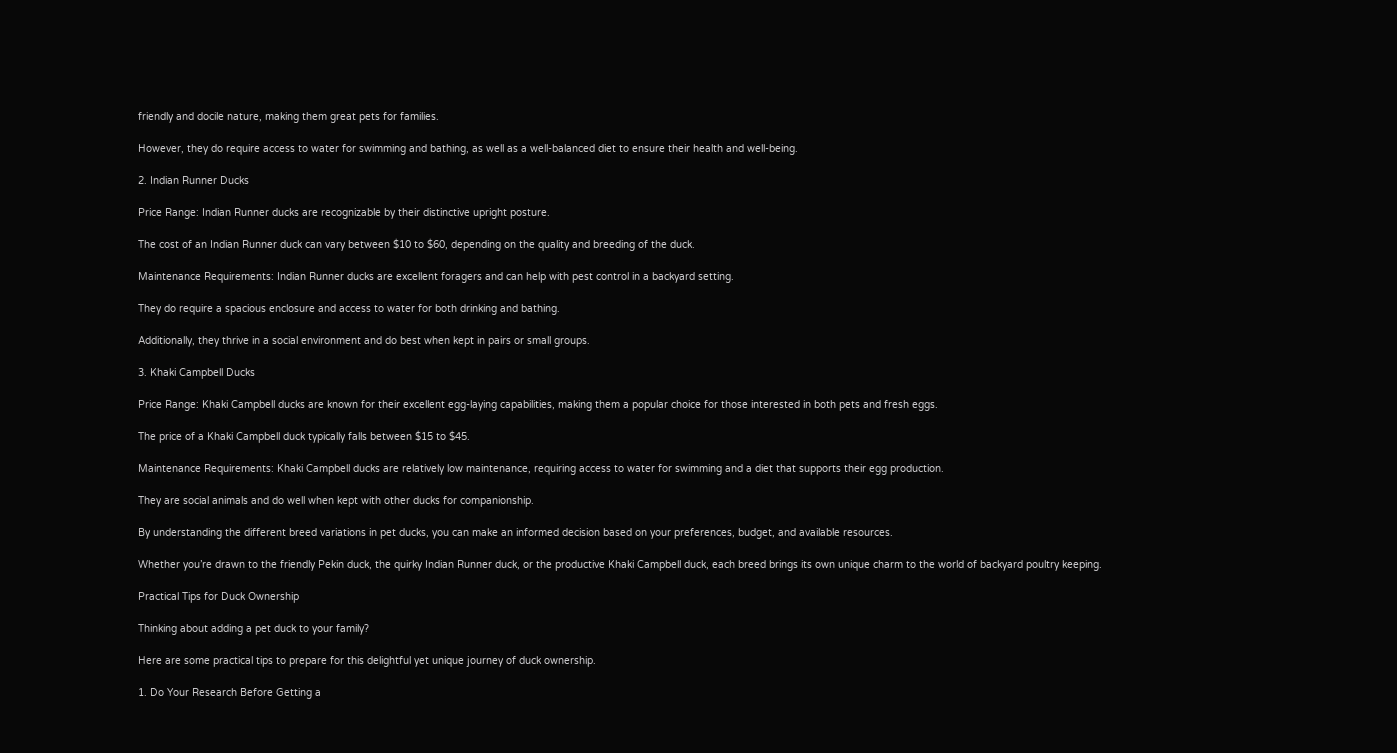friendly and docile nature, making them great pets for families.

However, they do require access to water for swimming and bathing, as well as a well-balanced diet to ensure their health and well-being.

2. Indian Runner Ducks

Price Range: Indian Runner ducks are recognizable by their distinctive upright posture.

The cost of an Indian Runner duck can vary between $10 to $60, depending on the quality and breeding of the duck.

Maintenance Requirements: Indian Runner ducks are excellent foragers and can help with pest control in a backyard setting.

They do require a spacious enclosure and access to water for both drinking and bathing.

Additionally, they thrive in a social environment and do best when kept in pairs or small groups.

3. Khaki Campbell Ducks

Price Range: Khaki Campbell ducks are known for their excellent egg-laying capabilities, making them a popular choice for those interested in both pets and fresh eggs.

The price of a Khaki Campbell duck typically falls between $15 to $45.

Maintenance Requirements: Khaki Campbell ducks are relatively low maintenance, requiring access to water for swimming and a diet that supports their egg production.

They are social animals and do well when kept with other ducks for companionship.

By understanding the different breed variations in pet ducks, you can make an informed decision based on your preferences, budget, and available resources.

Whether you’re drawn to the friendly Pekin duck, the quirky Indian Runner duck, or the productive Khaki Campbell duck, each breed brings its own unique charm to the world of backyard poultry keeping.

Practical Tips for Duck Ownership

Thinking about adding a pet duck to your family?

Here are some practical tips to prepare for this delightful yet unique journey of duck ownership.

1. Do Your Research Before Getting a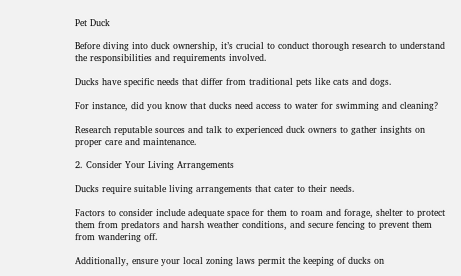Pet Duck

Before diving into duck ownership, it’s crucial to conduct thorough research to understand the responsibilities and requirements involved.

Ducks have specific needs that differ from traditional pets like cats and dogs.

For instance, did you know that ducks need access to water for swimming and cleaning?

Research reputable sources and talk to experienced duck owners to gather insights on proper care and maintenance.

2. Consider Your Living Arrangements

Ducks require suitable living arrangements that cater to their needs.

Factors to consider include adequate space for them to roam and forage, shelter to protect them from predators and harsh weather conditions, and secure fencing to prevent them from wandering off.

Additionally, ensure your local zoning laws permit the keeping of ducks on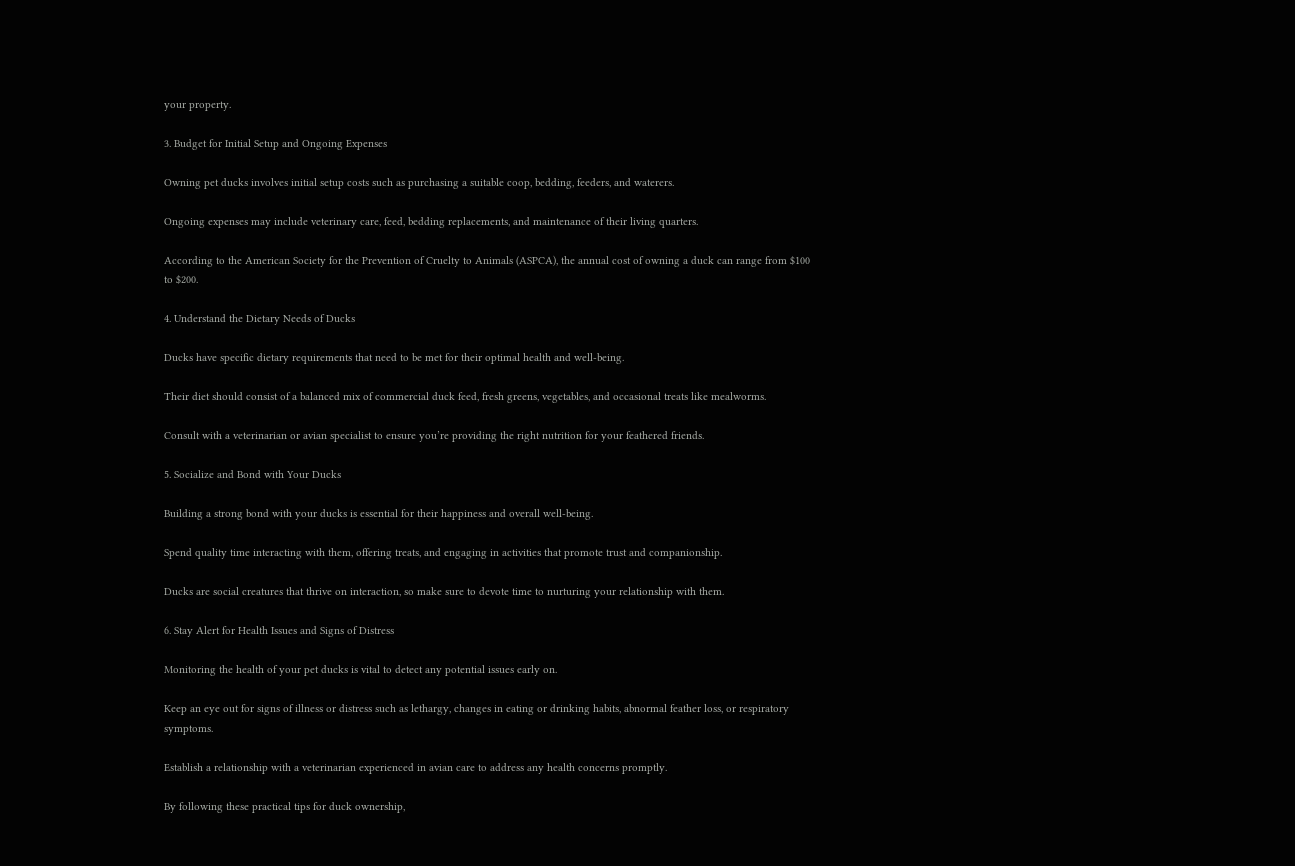your property.

3. Budget for Initial Setup and Ongoing Expenses

Owning pet ducks involves initial setup costs such as purchasing a suitable coop, bedding, feeders, and waterers.

Ongoing expenses may include veterinary care, feed, bedding replacements, and maintenance of their living quarters.

According to the American Society for the Prevention of Cruelty to Animals (ASPCA), the annual cost of owning a duck can range from $100 to $200.

4. Understand the Dietary Needs of Ducks

Ducks have specific dietary requirements that need to be met for their optimal health and well-being.

Their diet should consist of a balanced mix of commercial duck feed, fresh greens, vegetables, and occasional treats like mealworms.

Consult with a veterinarian or avian specialist to ensure you’re providing the right nutrition for your feathered friends.

5. Socialize and Bond with Your Ducks

Building a strong bond with your ducks is essential for their happiness and overall well-being.

Spend quality time interacting with them, offering treats, and engaging in activities that promote trust and companionship.

Ducks are social creatures that thrive on interaction, so make sure to devote time to nurturing your relationship with them.

6. Stay Alert for Health Issues and Signs of Distress

Monitoring the health of your pet ducks is vital to detect any potential issues early on.

Keep an eye out for signs of illness or distress such as lethargy, changes in eating or drinking habits, abnormal feather loss, or respiratory symptoms.

Establish a relationship with a veterinarian experienced in avian care to address any health concerns promptly.

By following these practical tips for duck ownership,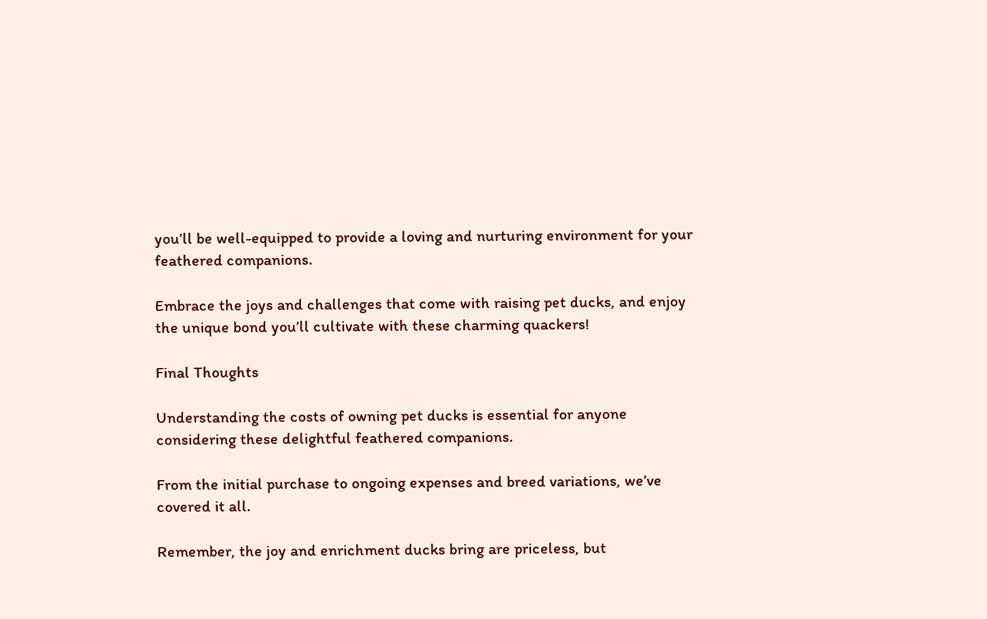you’ll be well-equipped to provide a loving and nurturing environment for your feathered companions.

Embrace the joys and challenges that come with raising pet ducks, and enjoy the unique bond you’ll cultivate with these charming quackers!

Final Thoughts

Understanding the costs of owning pet ducks is essential for anyone considering these delightful feathered companions.

From the initial purchase to ongoing expenses and breed variations, we’ve covered it all.

Remember, the joy and enrichment ducks bring are priceless, but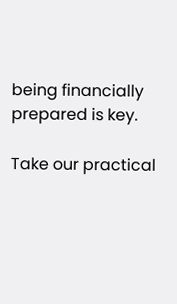being financially prepared is key.

Take our practical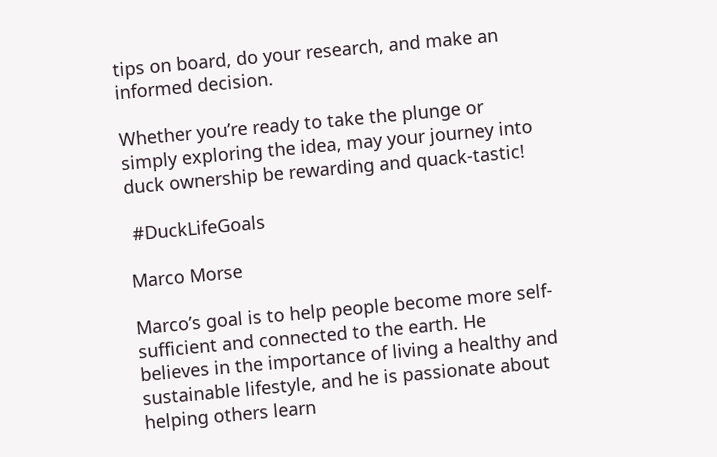tips on board, do your research, and make an informed decision.

Whether you’re ready to take the plunge or simply exploring the idea, may your journey into duck ownership be rewarding and quack-tastic!

 #DuckLifeGoals

Marco Morse

Marco’s goal is to help people become more self-sufficient and connected to the earth. He believes in the importance of living a healthy and sustainable lifestyle, and he is passionate about helping others learn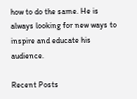how to do the same. He is always looking for new ways to inspire and educate his audience.

Recent Posts